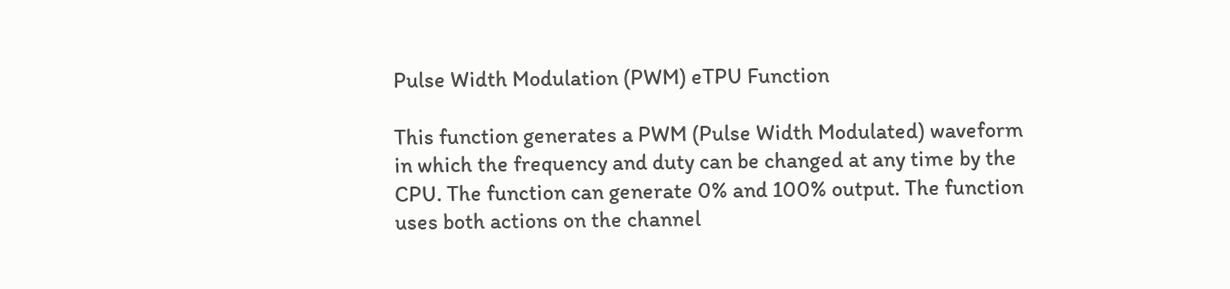Pulse Width Modulation (PWM) eTPU Function

This function generates a PWM (Pulse Width Modulated) waveform in which the frequency and duty can be changed at any time by the CPU. The function can generate 0% and 100% output. The function uses both actions on the channel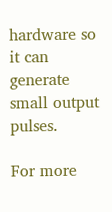hardware so it can generate small output pulses.

For more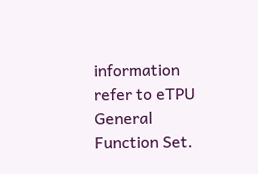information refer to eTPU General Function Set.